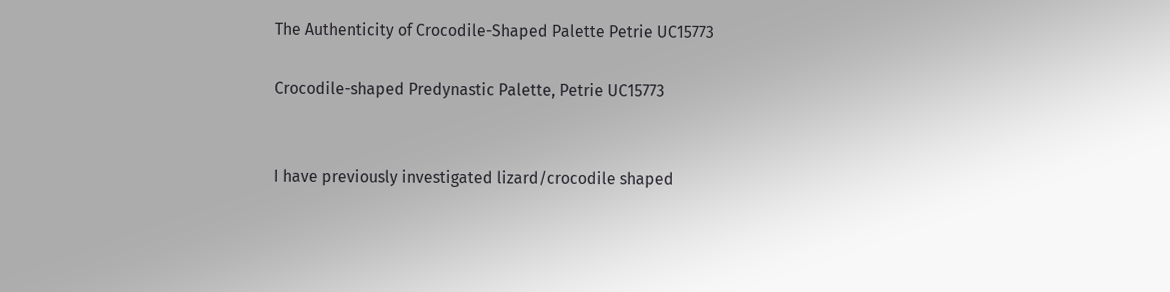The Authenticity of Crocodile-Shaped Palette Petrie UC15773

Crocodile-shaped Predynastic Palette, Petrie UC15773


I have previously investigated lizard/crocodile shaped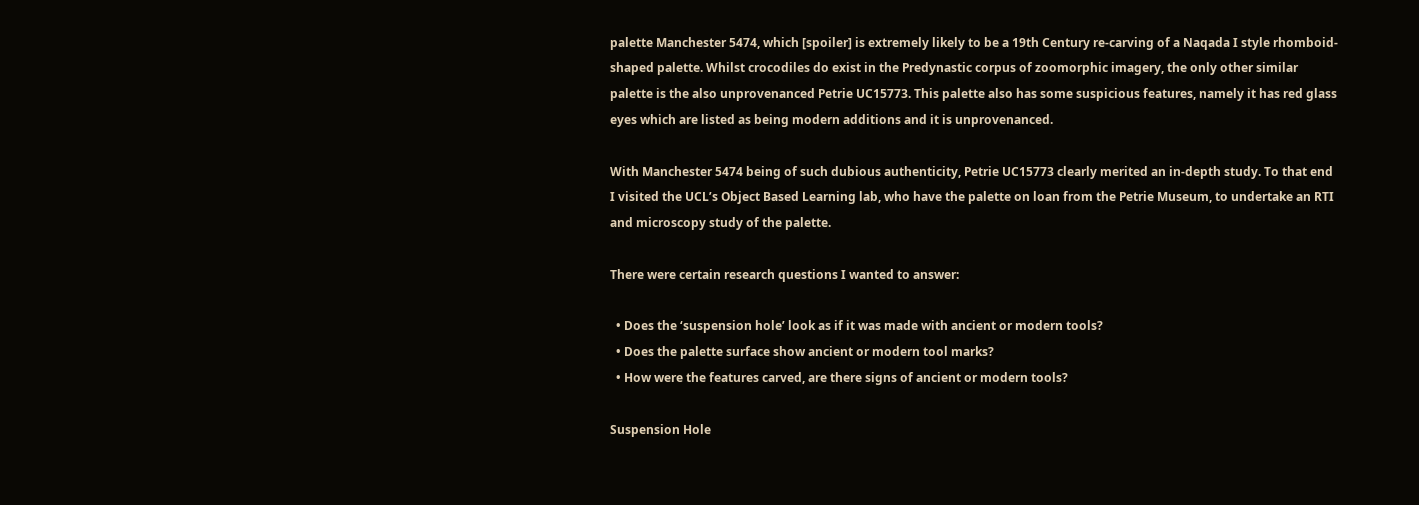palette Manchester 5474, which [spoiler] is extremely likely to be a 19th Century re-carving of a Naqada I style rhomboid-shaped palette. Whilst crocodiles do exist in the Predynastic corpus of zoomorphic imagery, the only other similar palette is the also unprovenanced Petrie UC15773. This palette also has some suspicious features, namely it has red glass eyes which are listed as being modern additions and it is unprovenanced.

With Manchester 5474 being of such dubious authenticity, Petrie UC15773 clearly merited an in-depth study. To that end I visited the UCL’s Object Based Learning lab, who have the palette on loan from the Petrie Museum, to undertake an RTI and microscopy study of the palette.

There were certain research questions I wanted to answer:

  • Does the ‘suspension hole’ look as if it was made with ancient or modern tools?
  • Does the palette surface show ancient or modern tool marks?
  • How were the features carved, are there signs of ancient or modern tools?

Suspension Hole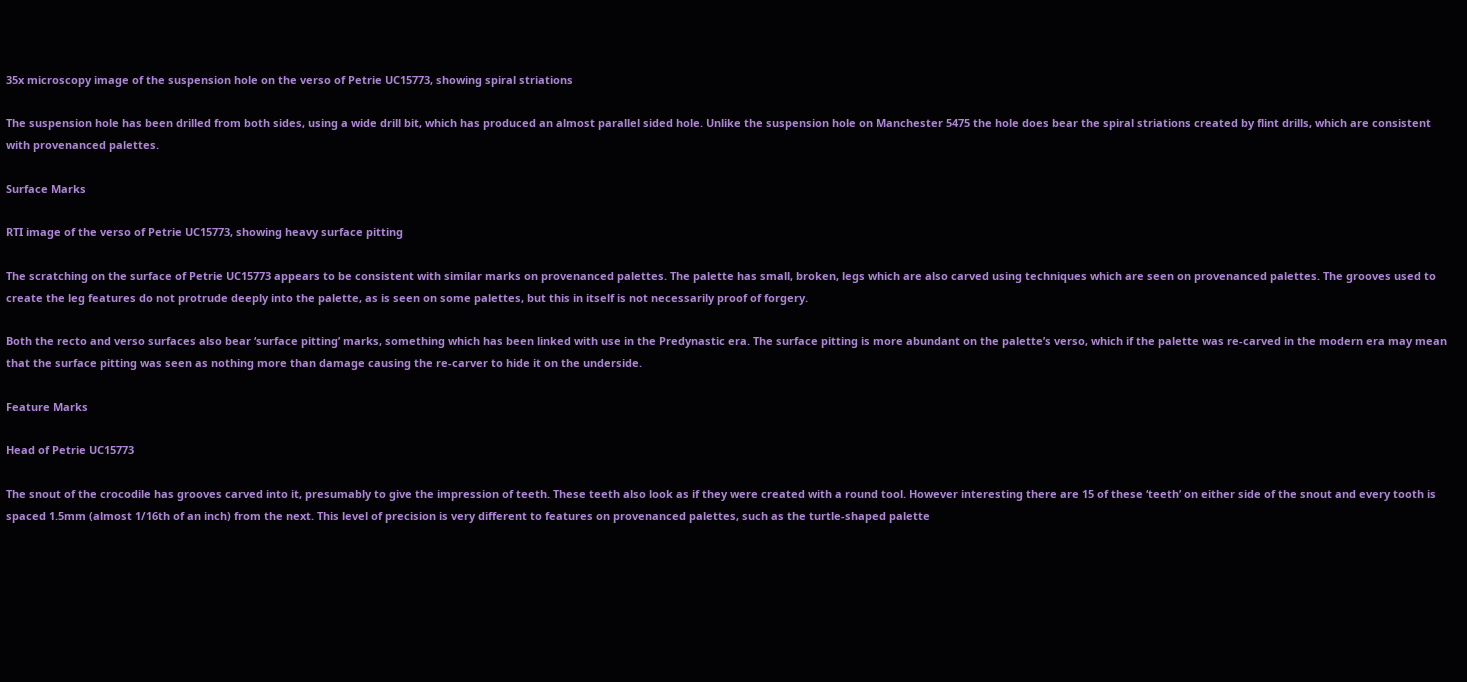35x microscopy image of the suspension hole on the verso of Petrie UC15773, showing spiral striations

The suspension hole has been drilled from both sides, using a wide drill bit, which has produced an almost parallel sided hole. Unlike the suspension hole on Manchester 5475 the hole does bear the spiral striations created by flint drills, which are consistent with provenanced palettes.

Surface Marks

RTI image of the verso of Petrie UC15773, showing heavy surface pitting

The scratching on the surface of Petrie UC15773 appears to be consistent with similar marks on provenanced palettes. The palette has small, broken, legs which are also carved using techniques which are seen on provenanced palettes. The grooves used to create the leg features do not protrude deeply into the palette, as is seen on some palettes, but this in itself is not necessarily proof of forgery.

Both the recto and verso surfaces also bear ‘surface pitting’ marks, something which has been linked with use in the Predynastic era. The surface pitting is more abundant on the palette’s verso, which if the palette was re-carved in the modern era may mean that the surface pitting was seen as nothing more than damage causing the re-carver to hide it on the underside.

Feature Marks

Head of Petrie UC15773

The snout of the crocodile has grooves carved into it, presumably to give the impression of teeth. These teeth also look as if they were created with a round tool. However interesting there are 15 of these ‘teeth’ on either side of the snout and every tooth is spaced 1.5mm (almost 1/16th of an inch) from the next. This level of precision is very different to features on provenanced palettes, such as the turtle-shaped palette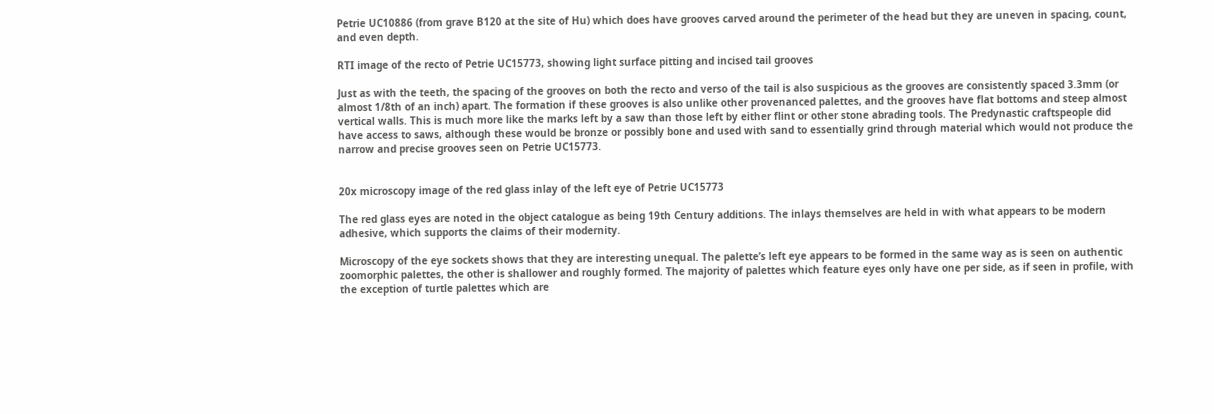Petrie UC10886 (from grave B120 at the site of Hu) which does have grooves carved around the perimeter of the head but they are uneven in spacing, count, and even depth.

RTI image of the recto of Petrie UC15773, showing light surface pitting and incised tail grooves

Just as with the teeth, the spacing of the grooves on both the recto and verso of the tail is also suspicious as the grooves are consistently spaced 3.3mm (or almost 1/8th of an inch) apart. The formation if these grooves is also unlike other provenanced palettes, and the grooves have flat bottoms and steep almost vertical walls. This is much more like the marks left by a saw than those left by either flint or other stone abrading tools. The Predynastic craftspeople did have access to saws, although these would be bronze or possibly bone and used with sand to essentially grind through material which would not produce the narrow and precise grooves seen on Petrie UC15773.


20x microscopy image of the red glass inlay of the left eye of Petrie UC15773

The red glass eyes are noted in the object catalogue as being 19th Century additions. The inlays themselves are held in with what appears to be modern adhesive, which supports the claims of their modernity.

Microscopy of the eye sockets shows that they are interesting unequal. The palette’s left eye appears to be formed in the same way as is seen on authentic zoomorphic palettes, the other is shallower and roughly formed. The majority of palettes which feature eyes only have one per side, as if seen in profile, with the exception of turtle palettes which are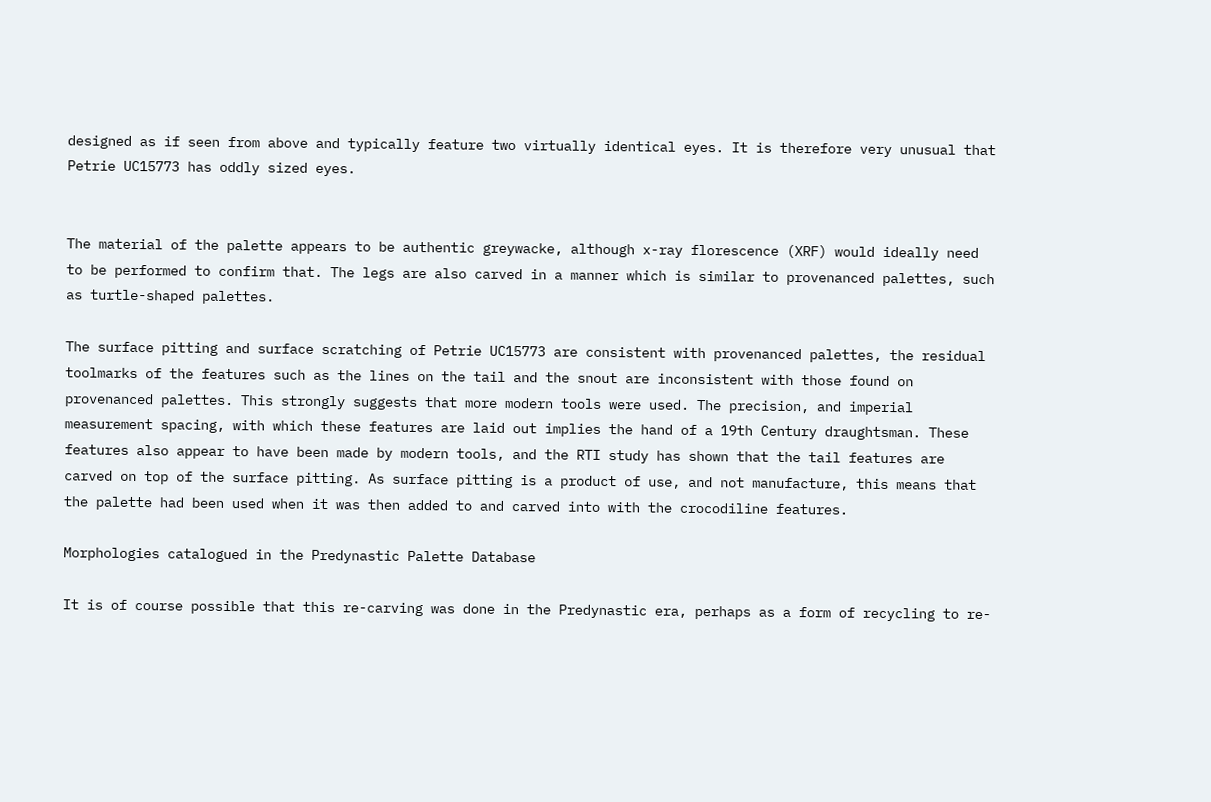designed as if seen from above and typically feature two virtually identical eyes. It is therefore very unusual that Petrie UC15773 has oddly sized eyes.


The material of the palette appears to be authentic greywacke, although x-ray florescence (XRF) would ideally need to be performed to confirm that. The legs are also carved in a manner which is similar to provenanced palettes, such as turtle-shaped palettes.

The surface pitting and surface scratching of Petrie UC15773 are consistent with provenanced palettes, the residual toolmarks of the features such as the lines on the tail and the snout are inconsistent with those found on provenanced palettes. This strongly suggests that more modern tools were used. The precision, and imperial measurement spacing, with which these features are laid out implies the hand of a 19th Century draughtsman. These features also appear to have been made by modern tools, and the RTI study has shown that the tail features are carved on top of the surface pitting. As surface pitting is a product of use, and not manufacture, this means that the palette had been used when it was then added to and carved into with the crocodiline features.

Morphologies catalogued in the Predynastic Palette Database

It is of course possible that this re-carving was done in the Predynastic era, perhaps as a form of recycling to re-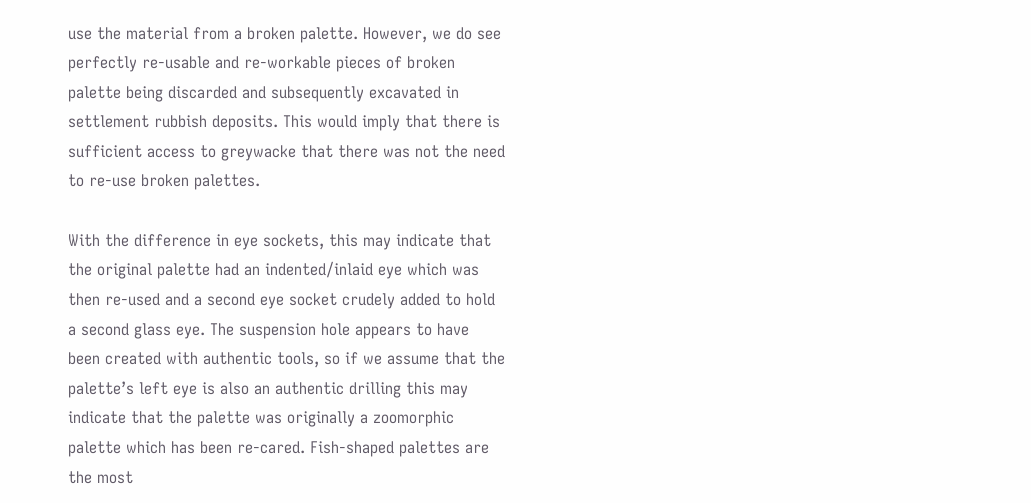use the material from a broken palette. However, we do see perfectly re-usable and re-workable pieces of broken palette being discarded and subsequently excavated in settlement rubbish deposits. This would imply that there is sufficient access to greywacke that there was not the need to re-use broken palettes.

With the difference in eye sockets, this may indicate that the original palette had an indented/inlaid eye which was then re-used and a second eye socket crudely added to hold a second glass eye. The suspension hole appears to have been created with authentic tools, so if we assume that the palette’s left eye is also an authentic drilling this may indicate that the palette was originally a zoomorphic palette which has been re-cared. Fish-shaped palettes are the most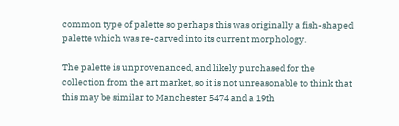common type of palette so perhaps this was originally a fish-shaped palette which was re-carved into its current morphology.

The palette is unprovenanced, and likely purchased for the collection from the art market, so it is not unreasonable to think that this may be similar to Manchester 5474 and a 19th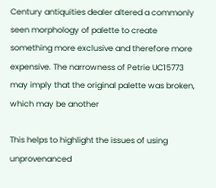Century antiquities dealer altered a commonly seen morphology of palette to create something more exclusive and therefore more expensive. The narrowness of Petrie UC15773 may imply that the original palette was broken, which may be another

This helps to highlight the issues of using unprovenanced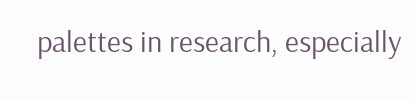palettes in research, especially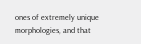ones of extremely unique morphologies, and that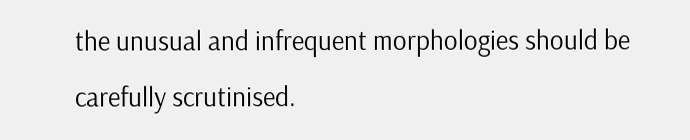the unusual and infrequent morphologies should be carefully scrutinised.